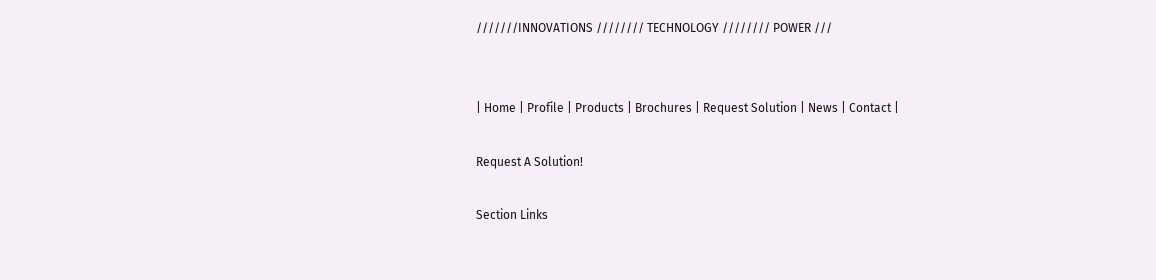///////INNOVATIONS //////// TECHNOLOGY //////// POWER ///


| Home | Profile | Products | Brochures | Request Solution | News | Contact |

Request A Solution!

Section Links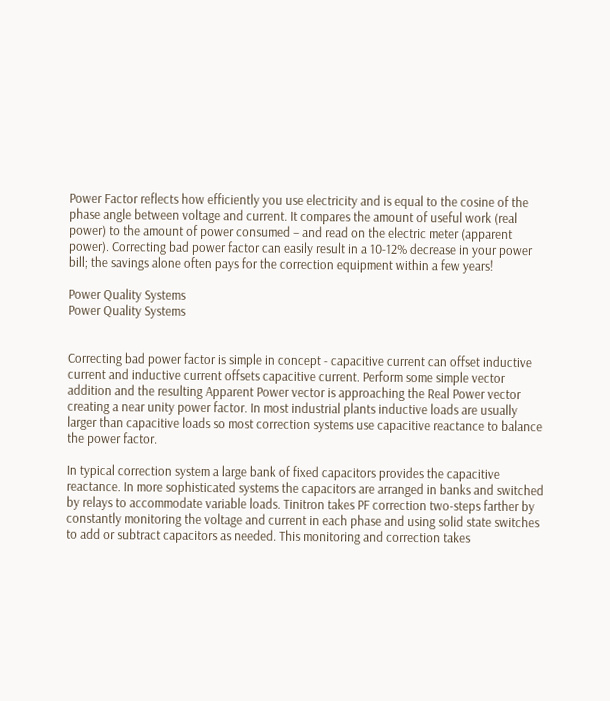Power Factor reflects how efficiently you use electricity and is equal to the cosine of the phase angle between voltage and current. It compares the amount of useful work (real power) to the amount of power consumed – and read on the electric meter (apparent power). Correcting bad power factor can easily result in a 10-12% decrease in your power bill; the savings alone often pays for the correction equipment within a few years!

Power Quality Systems
Power Quality Systems


Correcting bad power factor is simple in concept - capacitive current can offset inductive current and inductive current offsets capacitive current. Perform some simple vector addition and the resulting Apparent Power vector is approaching the Real Power vector creating a near unity power factor. In most industrial plants inductive loads are usually larger than capacitive loads so most correction systems use capacitive reactance to balance the power factor.

In typical correction system a large bank of fixed capacitors provides the capacitive reactance. In more sophisticated systems the capacitors are arranged in banks and switched by relays to accommodate variable loads. Tinitron takes PF correction two-steps farther by constantly monitoring the voltage and current in each phase and using solid state switches to add or subtract capacitors as needed. This monitoring and correction takes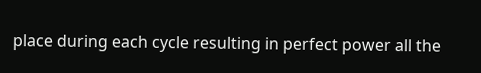place during each cycle resulting in perfect power all the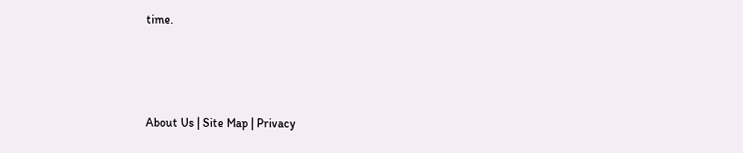time.



About Us | Site Map | Privacy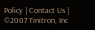Policy | Contact Us | ©2007 Tinitron, Inc